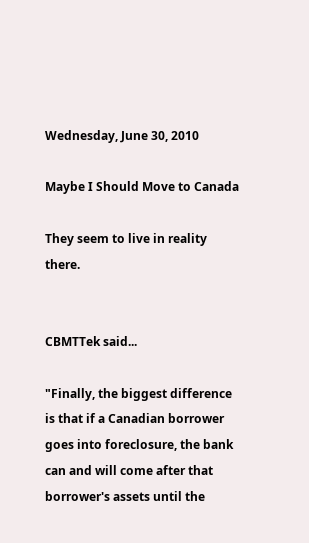Wednesday, June 30, 2010

Maybe I Should Move to Canada

They seem to live in reality there.


CBMTTek said...

"Finally, the biggest difference is that if a Canadian borrower goes into foreclosure, the bank can and will come after that borrower's assets until the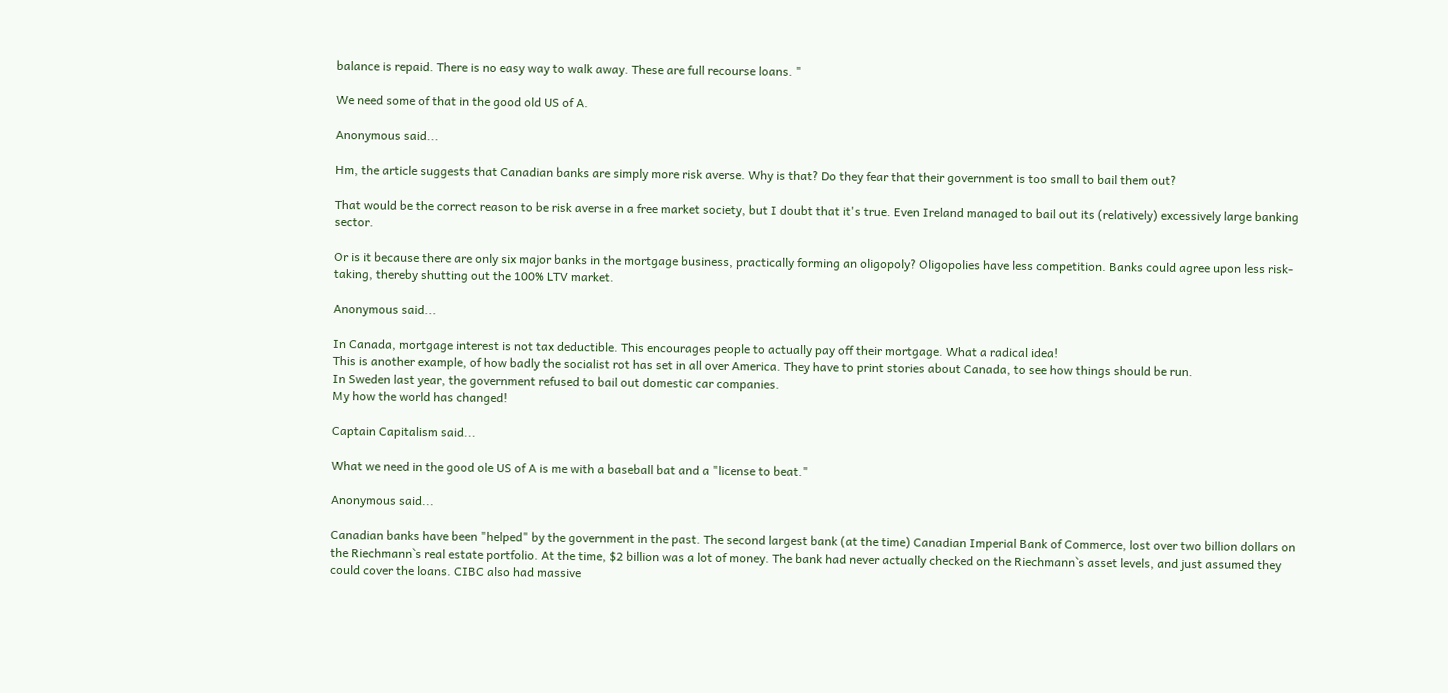balance is repaid. There is no easy way to walk away. These are full recourse loans. "

We need some of that in the good old US of A.

Anonymous said...

Hm, the article suggests that Canadian banks are simply more risk averse. Why is that? Do they fear that their government is too small to bail them out?

That would be the correct reason to be risk averse in a free market society, but I doubt that it's true. Even Ireland managed to bail out its (relatively) excessively large banking sector.

Or is it because there are only six major banks in the mortgage business, practically forming an oligopoly? Oligopolies have less competition. Banks could agree upon less risk-taking, thereby shutting out the 100% LTV market.

Anonymous said...

In Canada, mortgage interest is not tax deductible. This encourages people to actually pay off their mortgage. What a radical idea!
This is another example, of how badly the socialist rot has set in all over America. They have to print stories about Canada, to see how things should be run.
In Sweden last year, the government refused to bail out domestic car companies.
My how the world has changed!

Captain Capitalism said...

What we need in the good ole US of A is me with a baseball bat and a "license to beat."

Anonymous said...

Canadian banks have been "helped" by the government in the past. The second largest bank (at the time) Canadian Imperial Bank of Commerce, lost over two billion dollars on the Riechmann`s real estate portfolio. At the time, $2 billion was a lot of money. The bank had never actually checked on the Riechmann`s asset levels, and just assumed they could cover the loans. CIBC also had massive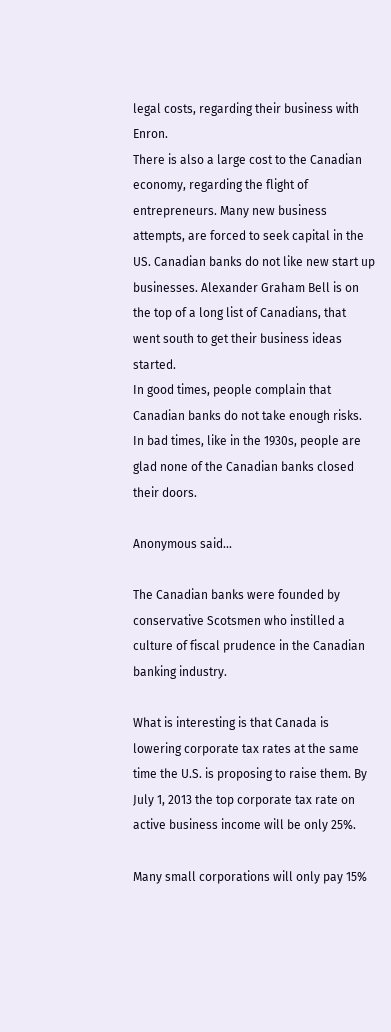legal costs, regarding their business with Enron.
There is also a large cost to the Canadian economy, regarding the flight of entrepreneurs. Many new business attempts, are forced to seek capital in the US. Canadian banks do not like new start up businesses. Alexander Graham Bell is on the top of a long list of Canadians, that went south to get their business ideas started.
In good times, people complain that Canadian banks do not take enough risks. In bad times, like in the 1930s, people are glad none of the Canadian banks closed their doors.

Anonymous said...

The Canadian banks were founded by conservative Scotsmen who instilled a culture of fiscal prudence in the Canadian banking industry.

What is interesting is that Canada is lowering corporate tax rates at the same time the U.S. is proposing to raise them. By July 1, 2013 the top corporate tax rate on active business income will be only 25%.

Many small corporations will only pay 15%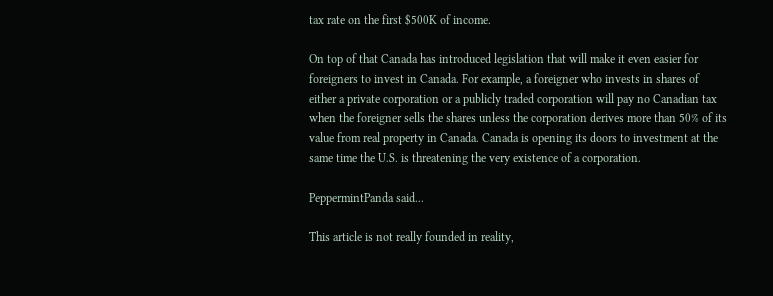tax rate on the first $500K of income.

On top of that Canada has introduced legislation that will make it even easier for foreigners to invest in Canada. For example, a foreigner who invests in shares of either a private corporation or a publicly traded corporation will pay no Canadian tax when the foreigner sells the shares unless the corporation derives more than 50% of its value from real property in Canada. Canada is opening its doors to investment at the same time the U.S. is threatening the very existence of a corporation.

PeppermintPanda said...

This article is not really founded in reality,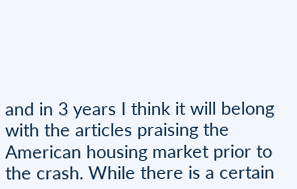and in 3 years I think it will belong with the articles praising the American housing market prior to the crash. While there is a certain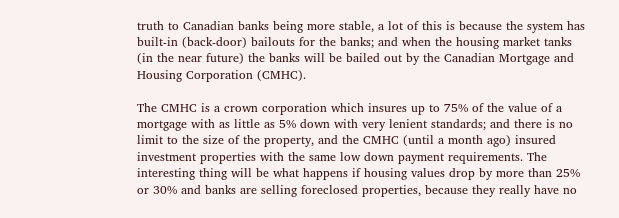truth to Canadian banks being more stable, a lot of this is because the system has built-in (back-door) bailouts for the banks; and when the housing market tanks (in the near future) the banks will be bailed out by the Canadian Mortgage and Housing Corporation (CMHC).

The CMHC is a crown corporation which insures up to 75% of the value of a mortgage with as little as 5% down with very lenient standards; and there is no limit to the size of the property, and the CMHC (until a month ago) insured investment properties with the same low down payment requirements. The interesting thing will be what happens if housing values drop by more than 25% or 30% and banks are selling foreclosed properties, because they really have no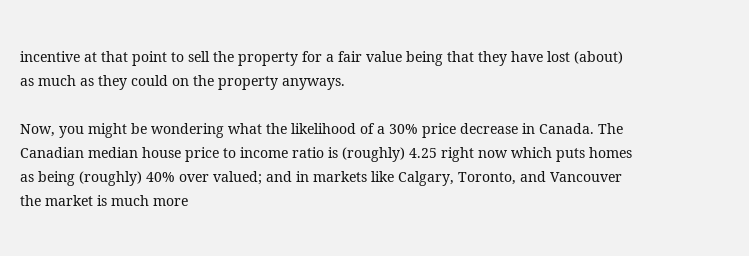incentive at that point to sell the property for a fair value being that they have lost (about) as much as they could on the property anyways.

Now, you might be wondering what the likelihood of a 30% price decrease in Canada. The Canadian median house price to income ratio is (roughly) 4.25 right now which puts homes as being (roughly) 40% over valued; and in markets like Calgary, Toronto, and Vancouver the market is much more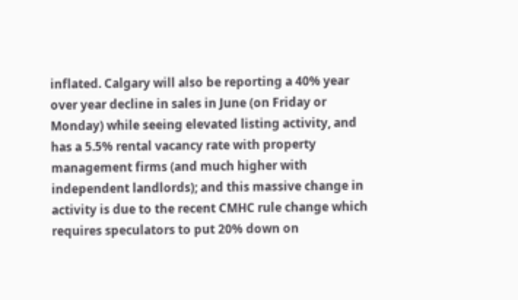inflated. Calgary will also be reporting a 40% year over year decline in sales in June (on Friday or Monday) while seeing elevated listing activity, and has a 5.5% rental vacancy rate with property management firms (and much higher with independent landlords); and this massive change in activity is due to the recent CMHC rule change which requires speculators to put 20% down on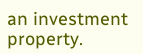an investment property.